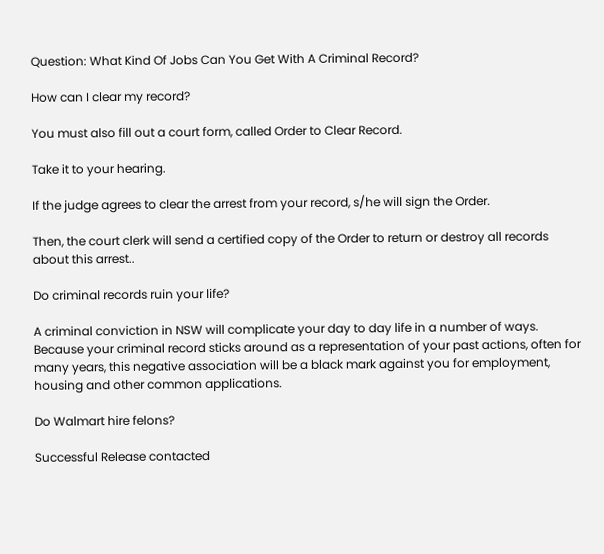Question: What Kind Of Jobs Can You Get With A Criminal Record?

How can I clear my record?

You must also fill out a court form, called Order to Clear Record.

Take it to your hearing.

If the judge agrees to clear the arrest from your record, s/he will sign the Order.

Then, the court clerk will send a certified copy of the Order to return or destroy all records about this arrest..

Do criminal records ruin your life?

A criminal conviction in NSW will complicate your day to day life in a number of ways. Because your criminal record sticks around as a representation of your past actions, often for many years, this negative association will be a black mark against you for employment, housing and other common applications.

Do Walmart hire felons?

Successful Release contacted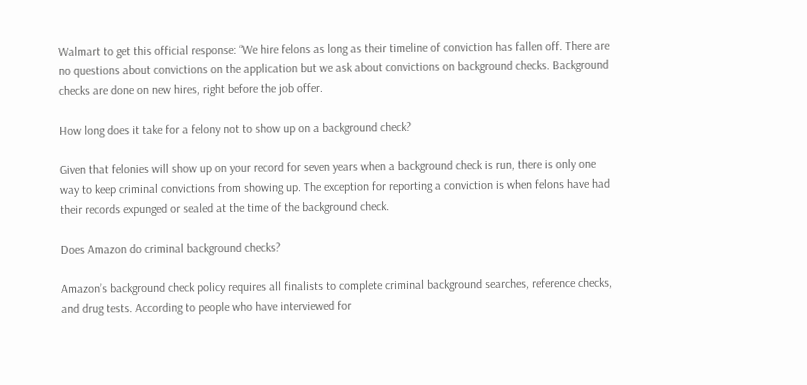Walmart to get this official response: “We hire felons as long as their timeline of conviction has fallen off. There are no questions about convictions on the application but we ask about convictions on background checks. Background checks are done on new hires, right before the job offer.

How long does it take for a felony not to show up on a background check?

Given that felonies will show up on your record for seven years when a background check is run, there is only one way to keep criminal convictions from showing up. The exception for reporting a conviction is when felons have had their records expunged or sealed at the time of the background check.

Does Amazon do criminal background checks?

Amazon’s background check policy requires all finalists to complete criminal background searches, reference checks, and drug tests. According to people who have interviewed for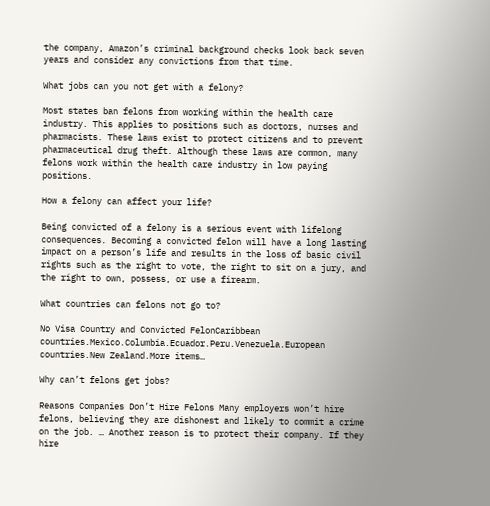the company, Amazon’s criminal background checks look back seven years and consider any convictions from that time.

What jobs can you not get with a felony?

Most states ban felons from working within the health care industry. This applies to positions such as doctors, nurses and pharmacists. These laws exist to protect citizens and to prevent pharmaceutical drug theft. Although these laws are common, many felons work within the health care industry in low paying positions.

How a felony can affect your life?

Being convicted of a felony is a serious event with lifelong consequences. Becoming a convicted felon will have a long lasting impact on a person’s life and results in the loss of basic civil rights such as the right to vote, the right to sit on a jury, and the right to own, possess, or use a firearm.

What countries can felons not go to?

No Visa Country and Convicted FelonCaribbean countries.Mexico.Columbia.Ecuador.Peru.Venezuela.European countries.New Zealand.More items…

Why can’t felons get jobs?

Reasons Companies Don’t Hire Felons Many employers won’t hire felons, believing they are dishonest and likely to commit a crime on the job. … Another reason is to protect their company. If they hire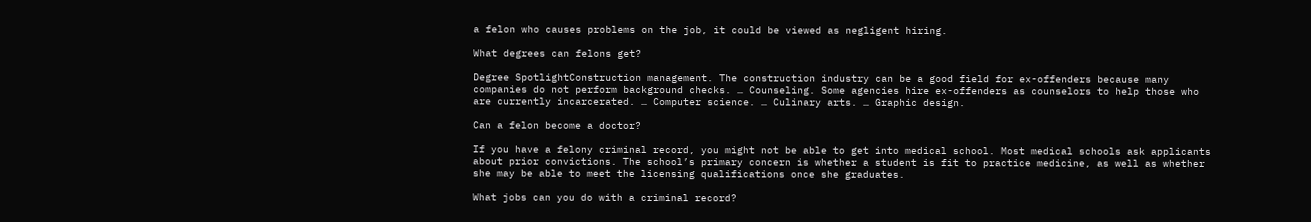a felon who causes problems on the job, it could be viewed as negligent hiring.

What degrees can felons get?

Degree SpotlightConstruction management. The construction industry can be a good field for ex-offenders because many companies do not perform background checks. … Counseling. Some agencies hire ex-offenders as counselors to help those who are currently incarcerated. … Computer science. … Culinary arts. … Graphic design.

Can a felon become a doctor?

If you have a felony criminal record, you might not be able to get into medical school. Most medical schools ask applicants about prior convictions. The school’s primary concern is whether a student is fit to practice medicine, as well as whether she may be able to meet the licensing qualifications once she graduates.

What jobs can you do with a criminal record?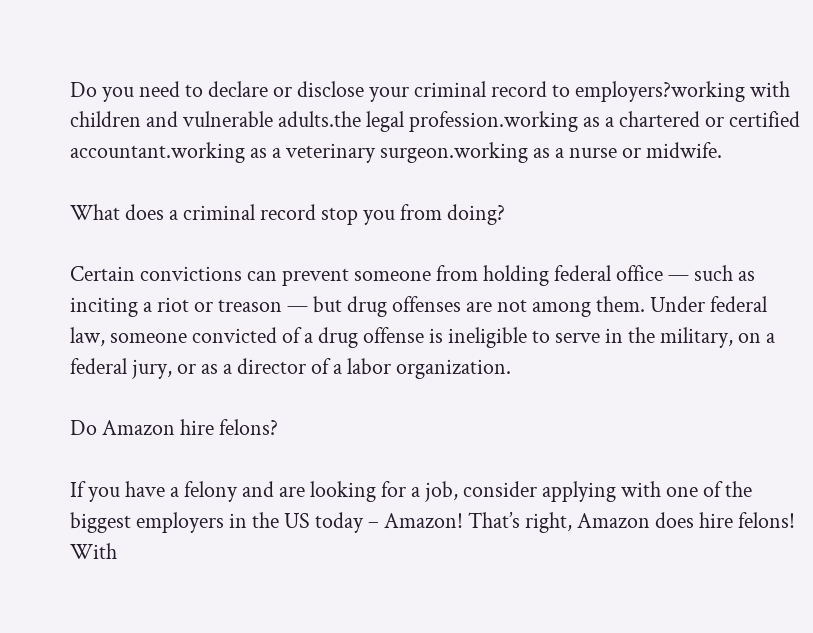Do you need to declare or disclose your criminal record to employers?working with children and vulnerable adults.the legal profession.working as a chartered or certified accountant.working as a veterinary surgeon.working as a nurse or midwife.

What does a criminal record stop you from doing?

Certain convictions can prevent someone from holding federal office — such as inciting a riot or treason — but drug offenses are not among them. Under federal law, someone convicted of a drug offense is ineligible to serve in the military, on a federal jury, or as a director of a labor organization.

Do Amazon hire felons?

If you have a felony and are looking for a job, consider applying with one of the biggest employers in the US today – Amazon! That’s right, Amazon does hire felons! With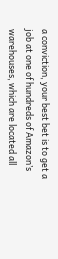a conviction, your best bet is to get a job at one of hundreds of Amazon’s warehouses, which are located all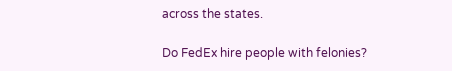across the states.

Do FedEx hire people with felonies?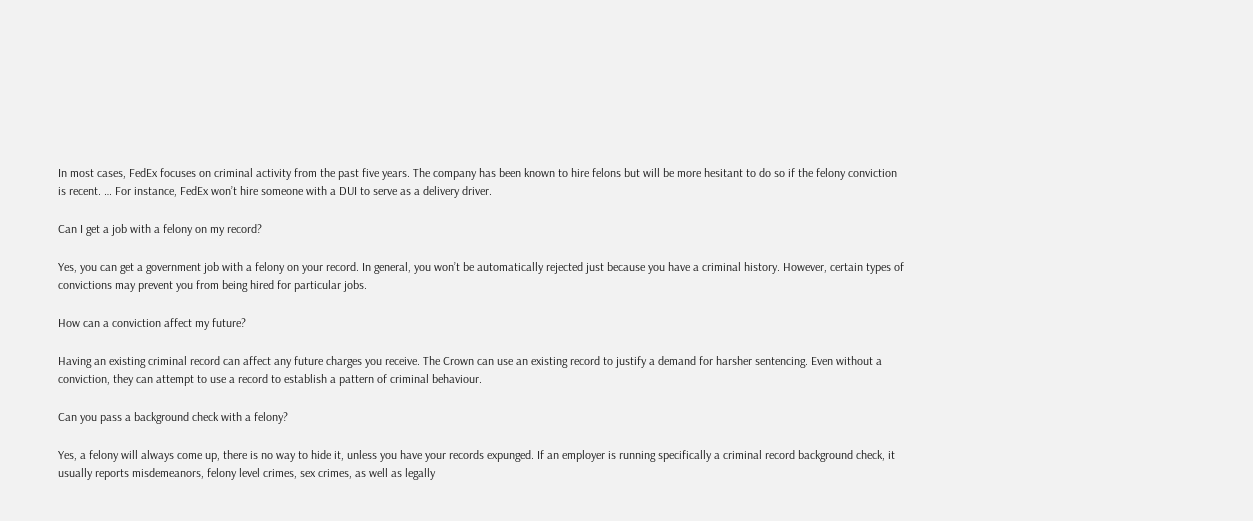In most cases, FedEx focuses on criminal activity from the past five years. The company has been known to hire felons but will be more hesitant to do so if the felony conviction is recent. … For instance, FedEx won’t hire someone with a DUI to serve as a delivery driver.

Can I get a job with a felony on my record?

Yes, you can get a government job with a felony on your record. In general, you won’t be automatically rejected just because you have a criminal history. However, certain types of convictions may prevent you from being hired for particular jobs.

How can a conviction affect my future?

Having an existing criminal record can affect any future charges you receive. The Crown can use an existing record to justify a demand for harsher sentencing. Even without a conviction, they can attempt to use a record to establish a pattern of criminal behaviour.

Can you pass a background check with a felony?

Yes, a felony will always come up, there is no way to hide it, unless you have your records expunged. If an employer is running specifically a criminal record background check, it usually reports misdemeanors, felony level crimes, sex crimes, as well as legally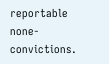reportable none-convictions.